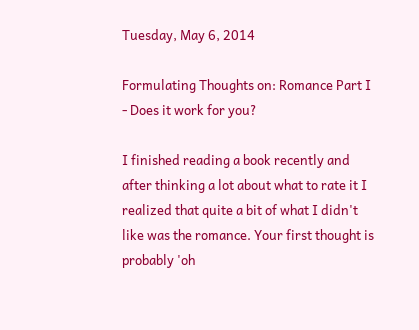Tuesday, May 6, 2014

Formulating Thoughts on: Romance Part I - Does it work for you?

I finished reading a book recently and after thinking a lot about what to rate it I realized that quite a bit of what I didn't like was the romance. Your first thought is probably 'oh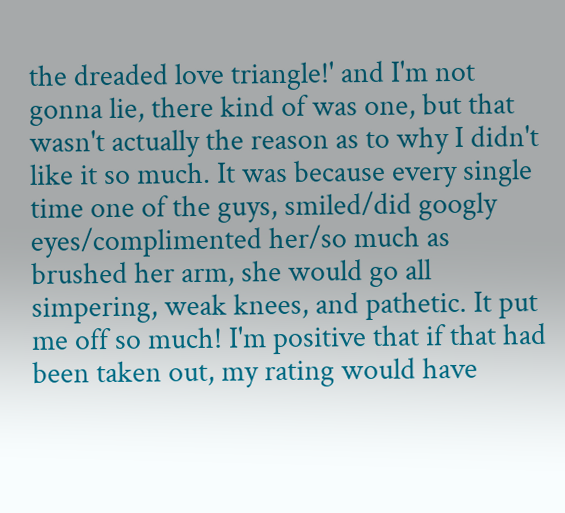the dreaded love triangle!' and I'm not gonna lie, there kind of was one, but that wasn't actually the reason as to why I didn't like it so much. It was because every single time one of the guys, smiled/did googly eyes/complimented her/so much as brushed her arm, she would go all simpering, weak knees, and pathetic. It put me off so much! I'm positive that if that had been taken out, my rating would have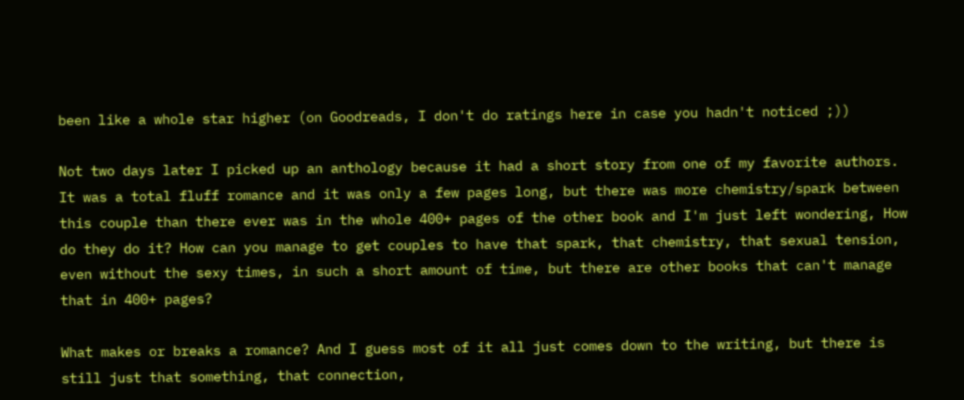been like a whole star higher (on Goodreads, I don't do ratings here in case you hadn't noticed ;))

Not two days later I picked up an anthology because it had a short story from one of my favorite authors. It was a total fluff romance and it was only a few pages long, but there was more chemistry/spark between this couple than there ever was in the whole 400+ pages of the other book and I'm just left wondering, How do they do it? How can you manage to get couples to have that spark, that chemistry, that sexual tension, even without the sexy times, in such a short amount of time, but there are other books that can't manage that in 400+ pages?

What makes or breaks a romance? And I guess most of it all just comes down to the writing, but there is still just that something, that connection,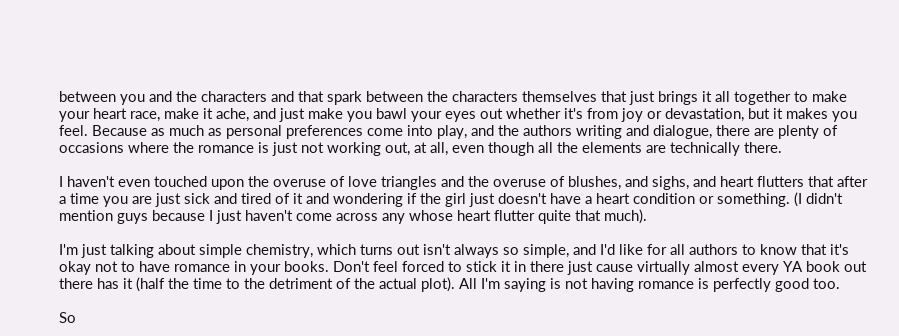between you and the characters and that spark between the characters themselves that just brings it all together to make your heart race, make it ache, and just make you bawl your eyes out whether it's from joy or devastation, but it makes you feel. Because as much as personal preferences come into play, and the authors writing and dialogue, there are plenty of occasions where the romance is just not working out, at all, even though all the elements are technically there.

I haven't even touched upon the overuse of love triangles and the overuse of blushes, and sighs, and heart flutters that after a time you are just sick and tired of it and wondering if the girl just doesn't have a heart condition or something. (I didn't mention guys because I just haven't come across any whose heart flutter quite that much).

I'm just talking about simple chemistry, which turns out isn't always so simple, and I'd like for all authors to know that it's okay not to have romance in your books. Don't feel forced to stick it in there just cause virtually almost every YA book out there has it (half the time to the detriment of the actual plot). All I'm saying is not having romance is perfectly good too.

So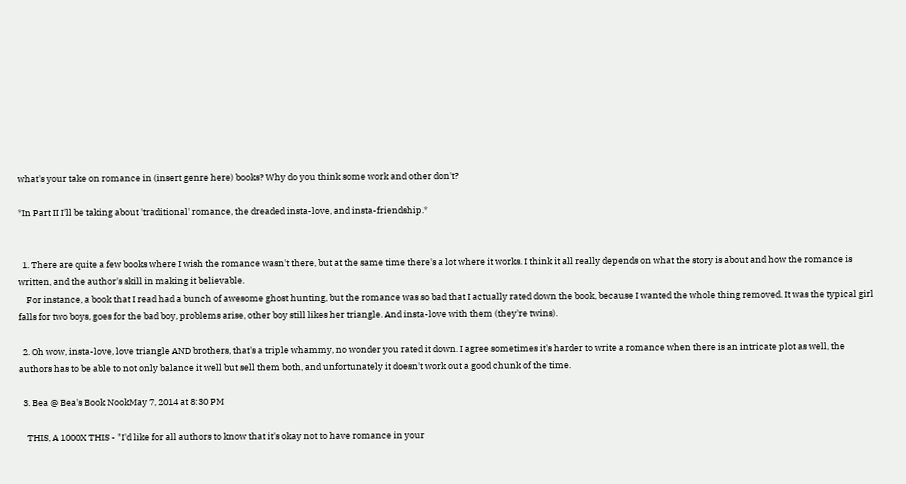what's your take on romance in (insert genre here) books? Why do you think some work and other don't?

*In Part II I'll be taking about 'traditional' romance, the dreaded insta-love, and insta-friendship.*


  1. There are quite a few books where I wish the romance wasn't there, but at the same time there's a lot where it works. I think it all really depends on what the story is about and how the romance is written, and the author's skill in making it believable.
    For instance, a book that I read had a bunch of awesome ghost hunting, but the romance was so bad that I actually rated down the book, because I wanted the whole thing removed. It was the typical girl falls for two boys, goes for the bad boy, problems arise, other boy still likes her triangle. And insta-love with them (they're twins).

  2. Oh wow, insta-love, love triangle AND brothers, that's a triple whammy, no wonder you rated it down. I agree sometimes it's harder to write a romance when there is an intricate plot as well, the authors has to be able to not only balance it well but sell them both, and unfortunately it doesn't work out a good chunk of the time.

  3. Bea @ Bea's Book NookMay 7, 2014 at 8:30 PM

    THIS, A 1000X THIS - "I'd like for all authors to know that it's okay not to have romance in your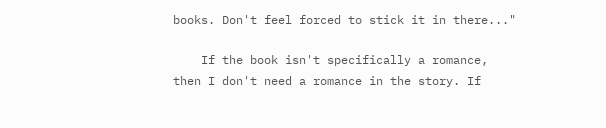books. Don't feel forced to stick it in there..."

    If the book isn't specifically a romance, then I don't need a romance in the story. If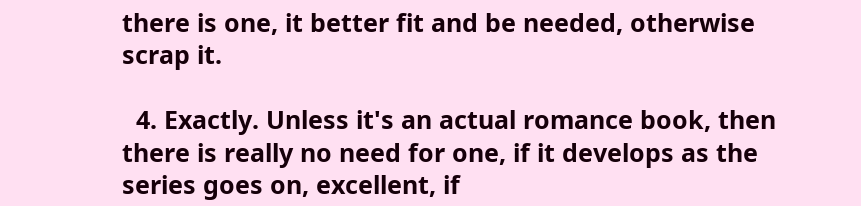there is one, it better fit and be needed, otherwise scrap it.

  4. Exactly. Unless it's an actual romance book, then there is really no need for one, if it develops as the series goes on, excellent, if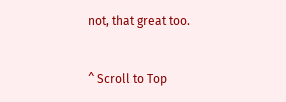not, that great too.


^ Scroll to Top